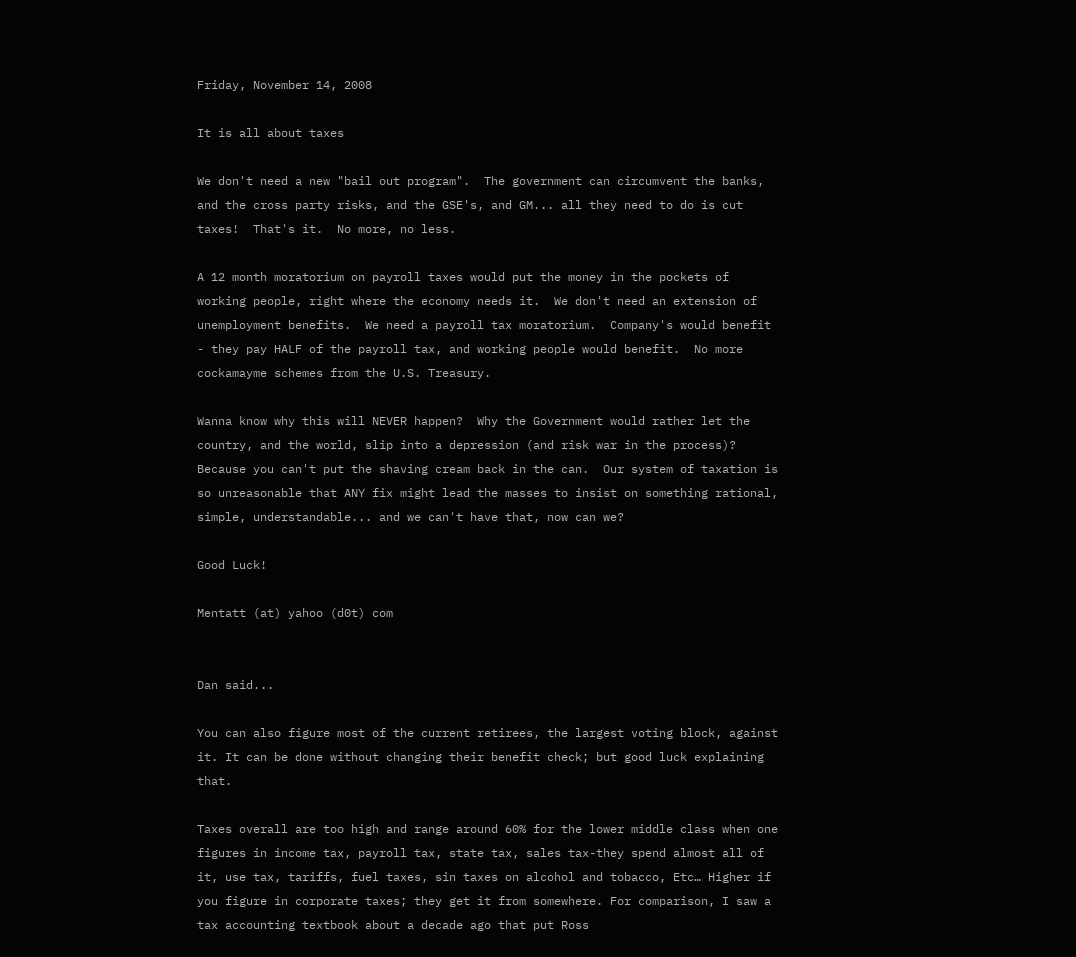Friday, November 14, 2008

It is all about taxes

We don't need a new "bail out program".  The government can circumvent the banks, and the cross party risks, and the GSE's, and GM... all they need to do is cut taxes!  That's it.  No more, no less.

A 12 month moratorium on payroll taxes would put the money in the pockets of working people, right where the economy needs it.  We don't need an extension of unemployment benefits.  We need a payroll tax moratorium.  Company's would benefit - they pay HALF of the payroll tax, and working people would benefit.  No more cockamayme schemes from the U.S. Treasury.

Wanna know why this will NEVER happen?  Why the Government would rather let the country, and the world, slip into a depression (and risk war in the process)?  Because you can't put the shaving cream back in the can.  Our system of taxation is so unreasonable that ANY fix might lead the masses to insist on something rational, simple, understandable... and we can't have that, now can we?

Good Luck!

Mentatt (at) yahoo (d0t) com


Dan said...

You can also figure most of the current retirees, the largest voting block, against it. It can be done without changing their benefit check; but good luck explaining that.

Taxes overall are too high and range around 60% for the lower middle class when one figures in income tax, payroll tax, state tax, sales tax-they spend almost all of it, use tax, tariffs, fuel taxes, sin taxes on alcohol and tobacco, Etc… Higher if you figure in corporate taxes; they get it from somewhere. For comparison, I saw a tax accounting textbook about a decade ago that put Ross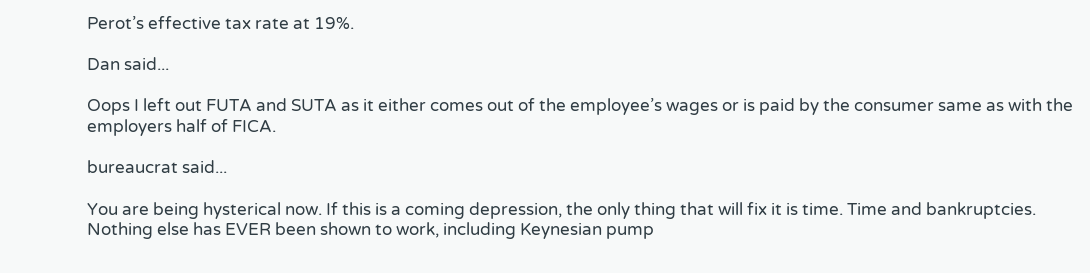Perot’s effective tax rate at 19%.

Dan said...

Oops I left out FUTA and SUTA as it either comes out of the employee’s wages or is paid by the consumer same as with the employers half of FICA.

bureaucrat said...

You are being hysterical now. If this is a coming depression, the only thing that will fix it is time. Time and bankruptcies. Nothing else has EVER been shown to work, including Keynesian pump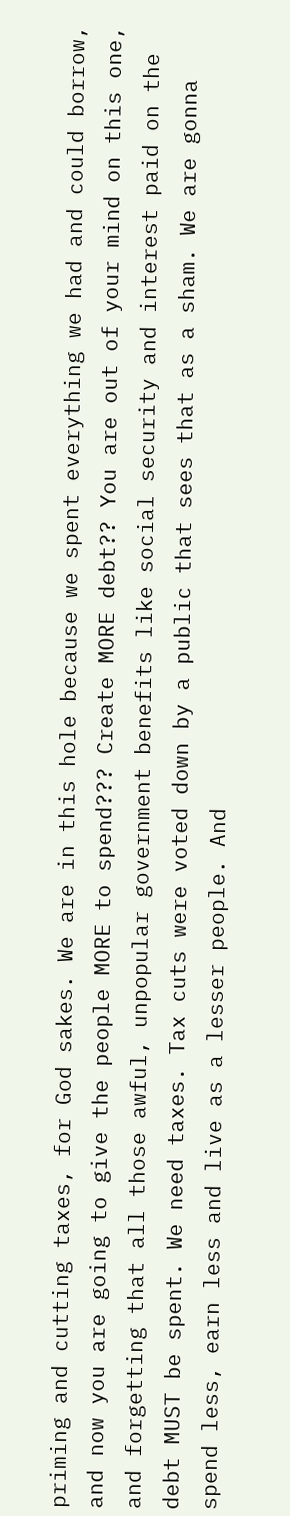priming and cutting taxes, for God sakes. We are in this hole because we spent everything we had and could borrow, and now you are going to give the people MORE to spend??? Create MORE debt?? You are out of your mind on this one, and forgetting that all those awful, unpopular government benefits like social security and interest paid on the debt MUST be spent. We need taxes. Tax cuts were voted down by a public that sees that as a sham. We are gonna spend less, earn less and live as a lesser people. And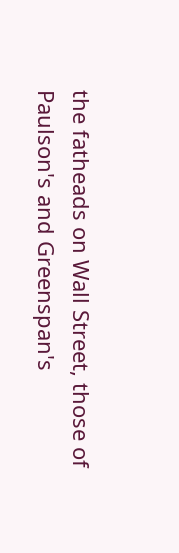the fatheads on Wall Street, those of Paulson's and Greenspan's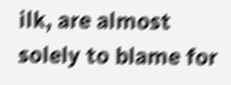ilk, are almost solely to blame for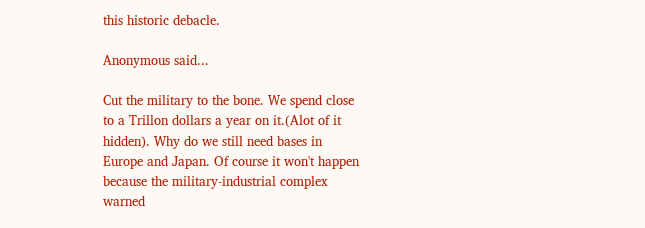this historic debacle.

Anonymous said...

Cut the military to the bone. We spend close to a Trillon dollars a year on it.(Alot of it hidden). Why do we still need bases in Europe and Japan. Of course it won't happen because the military-industrial complex warned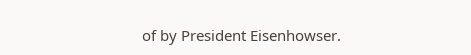of by President Eisenhowser.